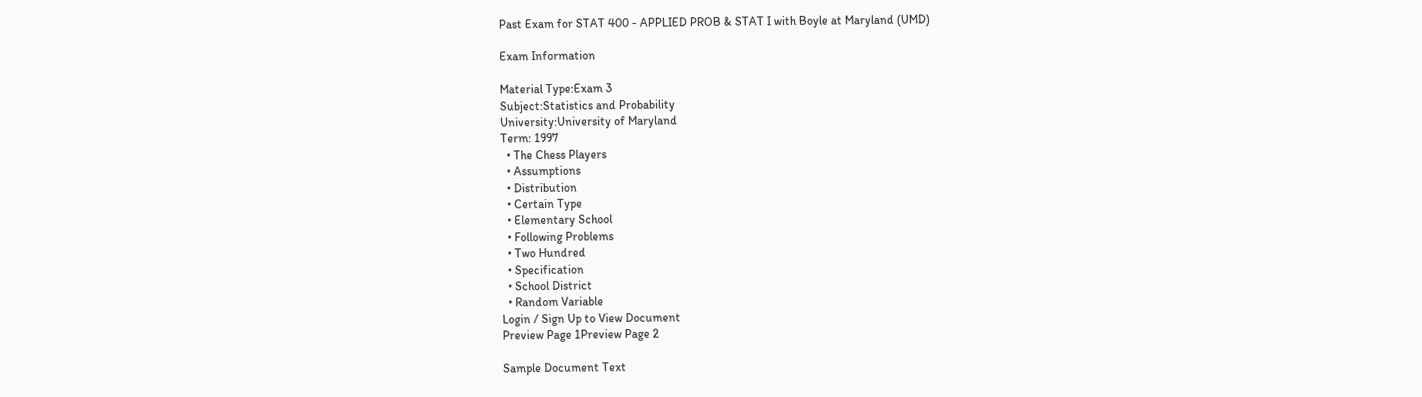Past Exam for STAT 400 - APPLIED PROB & STAT I with Boyle at Maryland (UMD)

Exam Information

Material Type:Exam 3
Subject:Statistics and Probability
University:University of Maryland
Term: 1997
  • The Chess Players
  • Assumptions
  • Distribution
  • Certain Type
  • Elementary School
  • Following Problems
  • Two Hundred
  • Specification
  • School District
  • Random Variable
Login / Sign Up to View Document
Preview Page 1Preview Page 2

Sample Document Text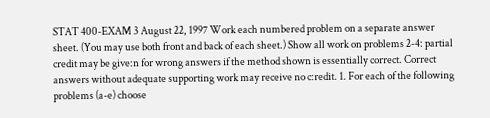STAT 400-EXAM 3 August 22, 1997 Work each numbered problem on a separate answer sheet. (You may use both front and back of each sheet.) Show all work on problems 2-4: partial credit may be give:n for wrong answers if the method shown is essentially correct. Correct answers without adequate supporting work may receive no c:redit. 1. For each of the following problems (a-e) choose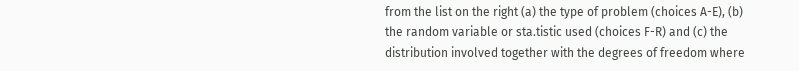from the list on the right (a) the type of problem (choices A-E), (b) the random variable or sta.tistic used (choices F-R) and (c) the distribution involved together with the degrees of freedom where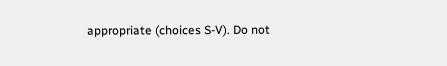appropriate (choices S-V). Do not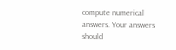compute numerical answers. Your answers should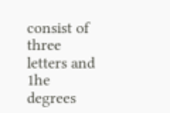consist of three letters and 1he degrees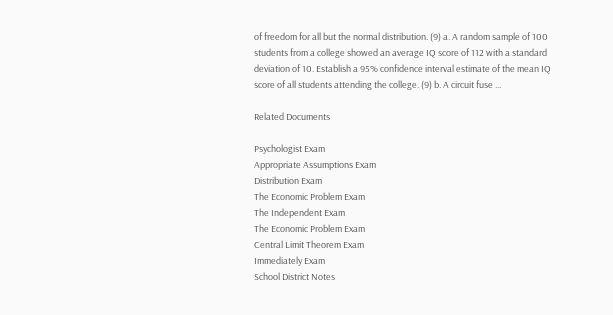of freedom for all but the normal distribution. (9) a. A random sample of 100 students from a college showed an average IQ score of 112 with a standard deviation of 10. Establish a 95% confidence interval estimate of the mean IQ score of all students attending the college. (9) b. A circuit fuse ...

Related Documents

Psychologist Exam
Appropriate Assumptions Exam
Distribution Exam
The Economic Problem Exam
The Independent Exam
The Economic Problem Exam
Central Limit Theorem Exam
Immediately Exam
School District Notes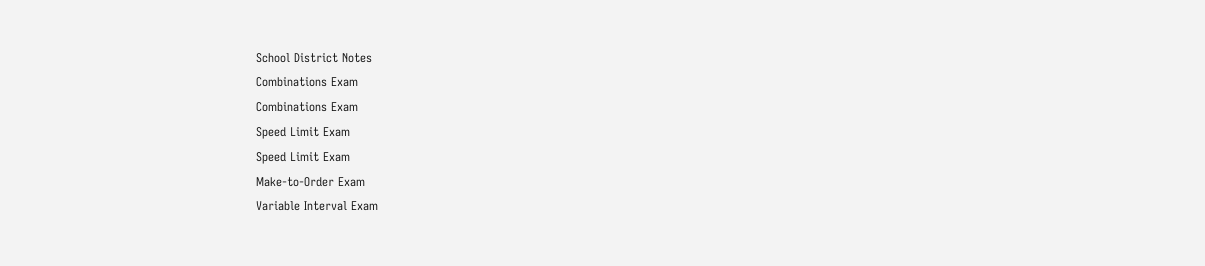School District Notes
Combinations Exam
Combinations Exam
Speed Limit Exam
Speed Limit Exam
Make-to-Order Exam
Variable Interval Exam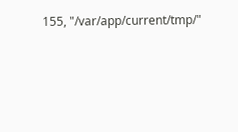155, "/var/app/current/tmp/"